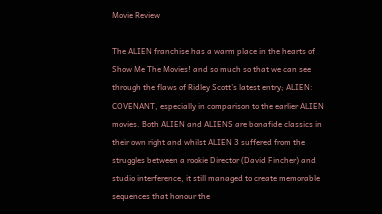Movie Review

The ALIEN franchise has a warm place in the hearts of Show Me The Movies! and so much so that we can see through the flaws of Ridley Scott’s latest entry; ALIEN: COVENANT, especially in comparison to the earlier ALIEN movies. Both ALIEN and ALIENS are bonafide classics in their own right and whilst ALIEN 3 suffered from the struggles between a rookie Director (David Fincher) and studio interference, it still managed to create memorable sequences that honour the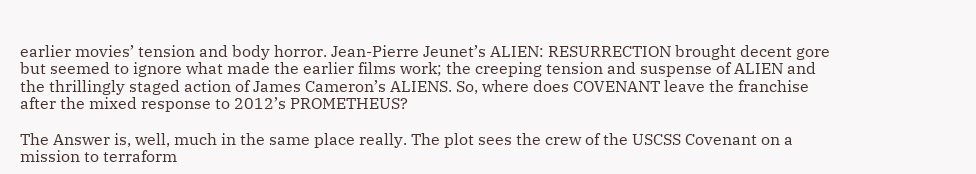earlier movies’ tension and body horror. Jean-Pierre Jeunet’s ALIEN: RESURRECTION brought decent gore but seemed to ignore what made the earlier films work; the creeping tension and suspense of ALIEN and the thrillingly staged action of James Cameron’s ALIENS. So, where does COVENANT leave the franchise after the mixed response to 2012’s PROMETHEUS?

The Answer is, well, much in the same place really. The plot sees the crew of the USCSS Covenant on a mission to terraform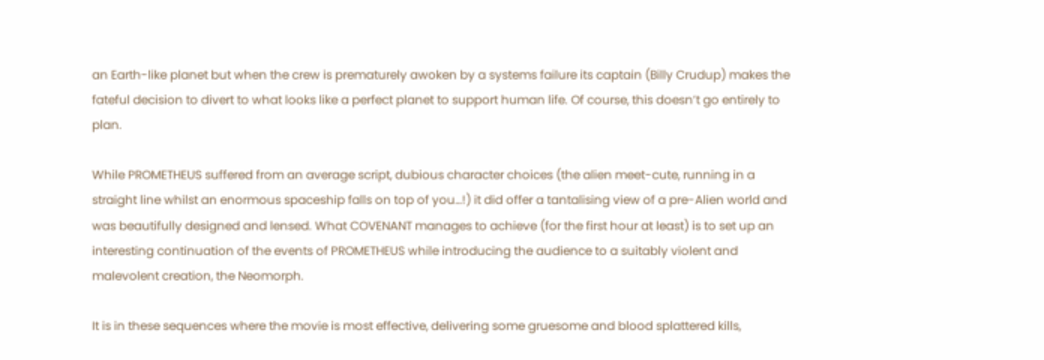an Earth-like planet but when the crew is prematurely awoken by a systems failure its captain (Billy Crudup) makes the fateful decision to divert to what looks like a perfect planet to support human life. Of course, this doesn’t go entirely to plan.

While PROMETHEUS suffered from an average script, dubious character choices (the alien meet-cute, running in a straight line whilst an enormous spaceship falls on top of you…!) it did offer a tantalising view of a pre-Alien world and was beautifully designed and lensed. What COVENANT manages to achieve (for the first hour at least) is to set up an interesting continuation of the events of PROMETHEUS while introducing the audience to a suitably violent and malevolent creation, the Neomorph.

It is in these sequences where the movie is most effective, delivering some gruesome and blood splattered kills,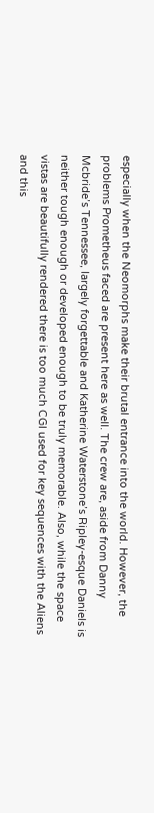especially when the Neomorphs make their brutal entrance into the world. However, the problems Prometheus faced are present here as well. The crew are, aside from Danny Mcbride’s Tennessee, largely forgettable and Katherine Waterstone’s Ripley-esque Daniels is neither tough enough or developed enough to be truly memorable. Also, while the space vistas are beautifully rendered there is too much CGI used for key sequences with the Aliens and this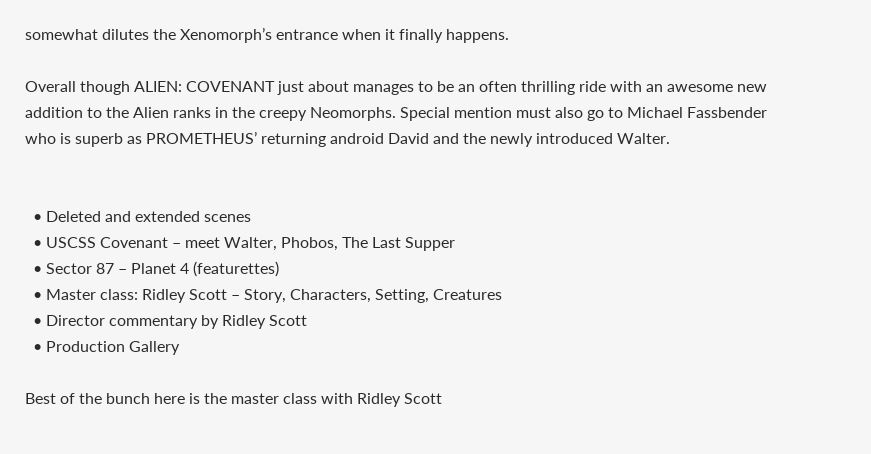somewhat dilutes the Xenomorph’s entrance when it finally happens.

Overall though ALIEN: COVENANT just about manages to be an often thrilling ride with an awesome new addition to the Alien ranks in the creepy Neomorphs. Special mention must also go to Michael Fassbender who is superb as PROMETHEUS’ returning android David and the newly introduced Walter.


  • Deleted and extended scenes
  • USCSS Covenant – meet Walter, Phobos, The Last Supper
  • Sector 87 – Planet 4 (featurettes)
  • Master class: Ridley Scott – Story, Characters, Setting, Creatures
  • Director commentary by Ridley Scott
  • Production Gallery

Best of the bunch here is the master class with Ridley Scott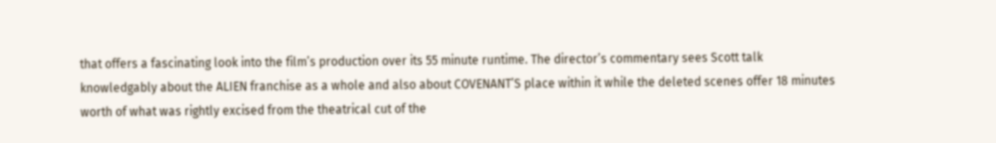that offers a fascinating look into the film’s production over its 55 minute runtime. The director’s commentary sees Scott talk knowledgably about the ALIEN franchise as a whole and also about COVENANT’S place within it while the deleted scenes offer 18 minutes worth of what was rightly excised from the theatrical cut of the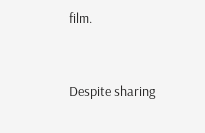film.


Despite sharing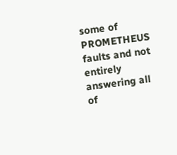some of PROMETHEUS faults and not entirely answering all of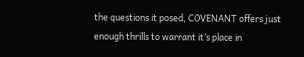the questions it posed, COVENANT offers just enough thrills to warrant it’s place in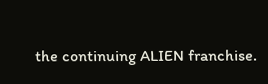the continuing ALIEN franchise.